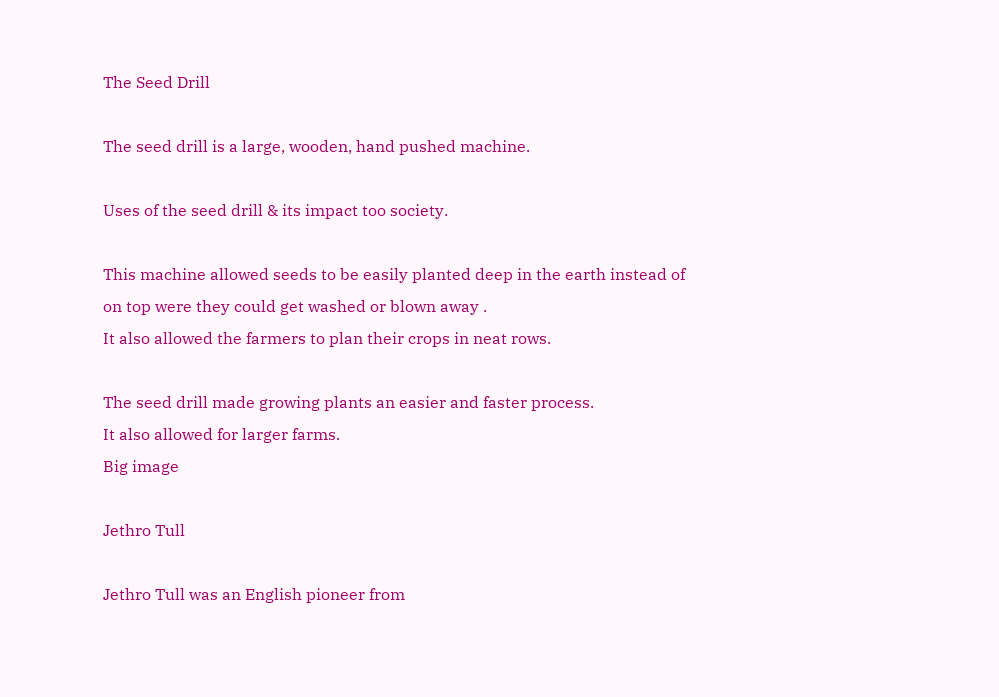The Seed Drill

The seed drill is a large, wooden, hand pushed machine.

Uses of the seed drill & its impact too society.

This machine allowed seeds to be easily planted deep in the earth instead of on top were they could get washed or blown away .
It also allowed the farmers to plan their crops in neat rows.

The seed drill made growing plants an easier and faster process.
It also allowed for larger farms.
Big image

Jethro Tull

Jethro Tull was an English pioneer from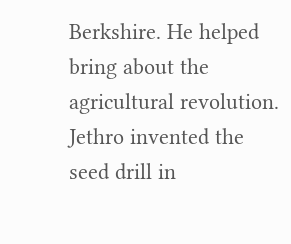Berkshire. He helped bring about the agricultural revolution. Jethro invented the seed drill in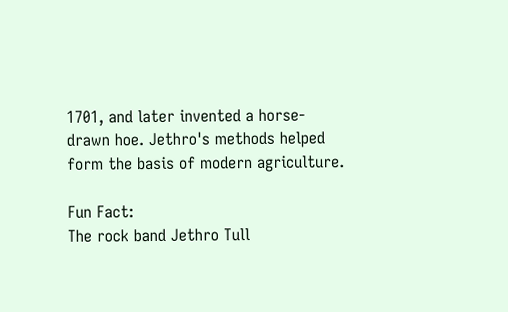1701, and later invented a horse-drawn hoe. Jethro's methods helped form the basis of modern agriculture.

Fun Fact:
The rock band Jethro Tull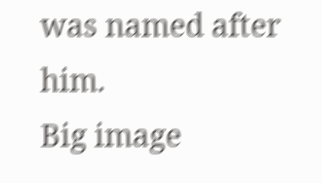was named after him.
Big image